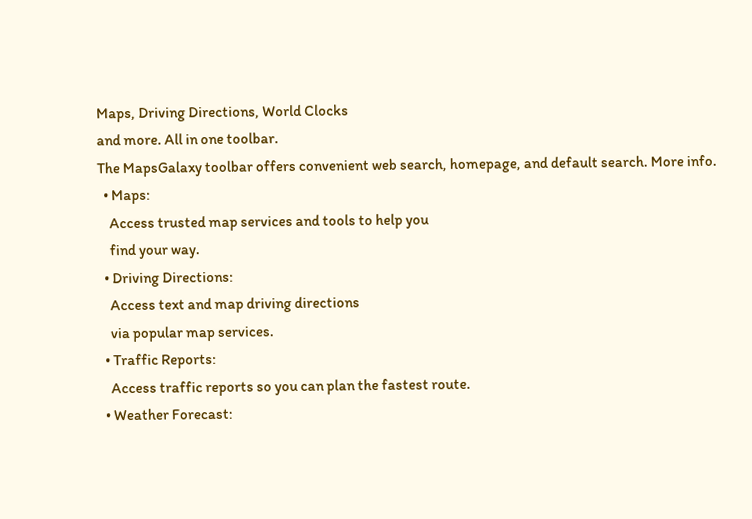Maps, Driving Directions, World Clocks
and more. All in one toolbar.
The MapsGalaxy toolbar offers convenient web search, homepage, and default search. More info.
  • Maps:
    Access trusted map services and tools to help you
    find your way.
  • Driving Directions:
    Access text and map driving directions
    via popular map services.
  • Traffic Reports:
    Access traffic reports so you can plan the fastest route.
  • Weather Forecast: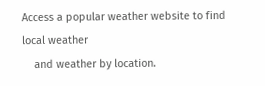Access a popular weather website to find local weather
    and weather by location.